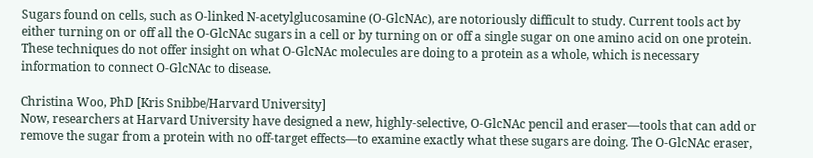Sugars found on cells, such as O-linked N-acetylglucosamine (O-GlcNAc), are notoriously difficult to study. Current tools act by either turning on or off all the O-GlcNAc sugars in a cell or by turning on or off a single sugar on one amino acid on one protein. These techniques do not offer insight on what O-GlcNAc molecules are doing to a protein as a whole, which is necessary information to connect O-GlcNAc to disease.

Christina Woo, PhD [Kris Snibbe/Harvard University]
Now, researchers at Harvard University have designed a new, highly-selective, O-GlcNAc pencil and eraser—tools that can add or remove the sugar from a protein with no off-target effects—to examine exactly what these sugars are doing. The O-GlcNAc eraser,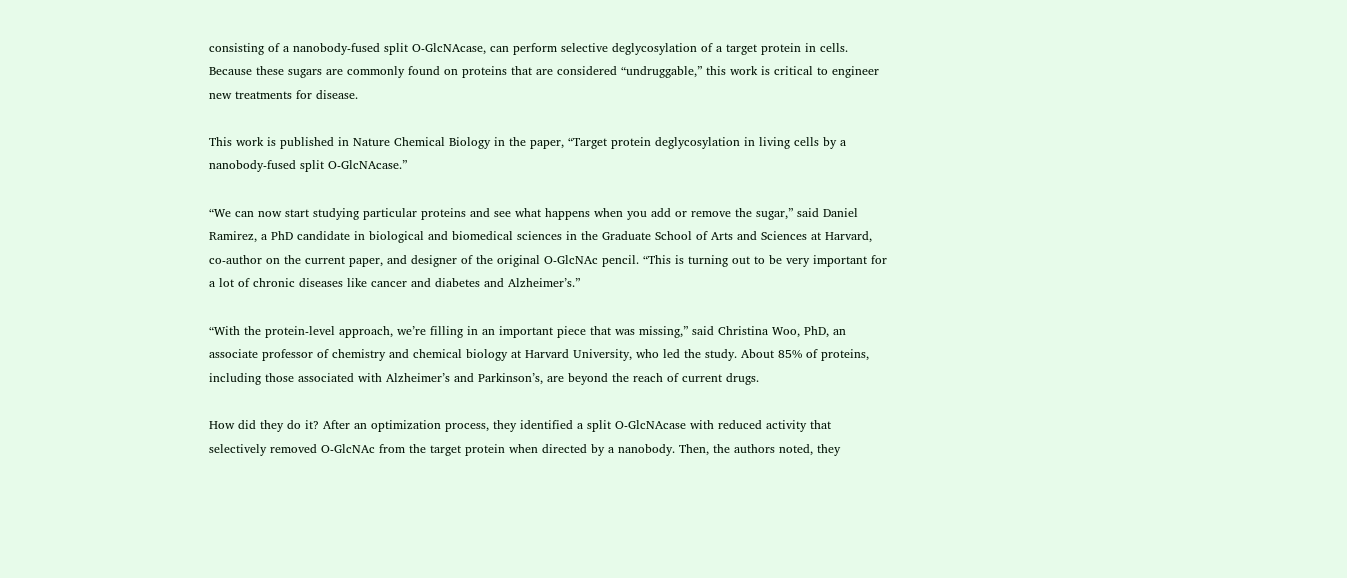consisting of a nanobody-fused split O-GlcNAcase, can perform selective deglycosylation of a target protein in cells. Because these sugars are commonly found on proteins that are considered “undruggable,” this work is critical to engineer new treatments for disease.

This work is published in Nature Chemical Biology in the paper, “Target protein deglycosylation in living cells by a nanobody-fused split O-GlcNAcase.”

“We can now start studying particular proteins and see what happens when you add or remove the sugar,” said Daniel Ramirez, a PhD candidate in biological and biomedical sciences in the Graduate School of Arts and Sciences at Harvard, co-author on the current paper, and designer of the original O-GlcNAc pencil. “This is turning out to be very important for a lot of chronic diseases like cancer and diabetes and Alzheimer’s.”

“With the protein-level approach, we’re filling in an important piece that was missing,” said Christina Woo, PhD, an associate professor of chemistry and chemical biology at Harvard University, who led the study. About 85% of proteins, including those associated with Alzheimer’s and Parkinson’s, are beyond the reach of current drugs.

How did they do it? After an optimization process, they identified a split O-GlcNAcase with reduced activity that selectively removed O-GlcNAc from the target protein when directed by a nanobody. Then, the authors noted, they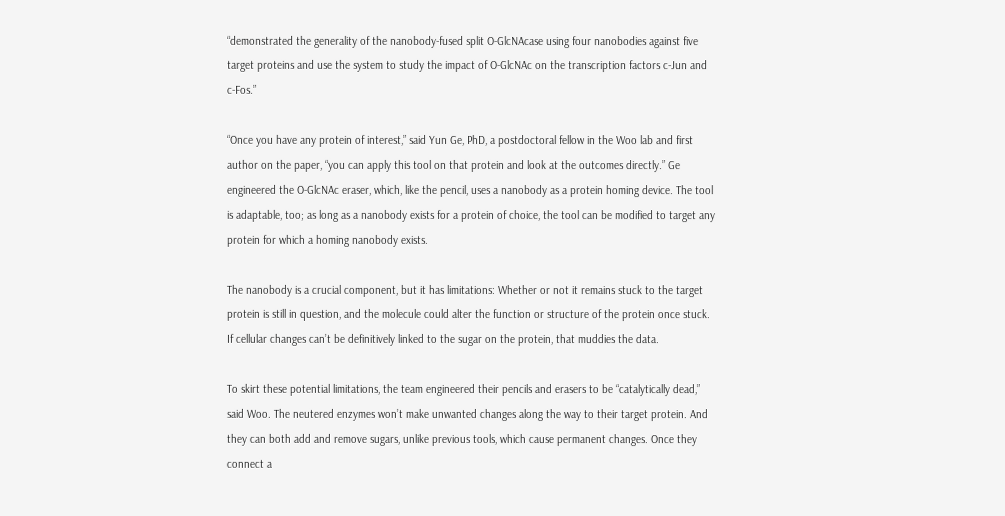“demonstrated the generality of the nanobody-fused split O-GlcNAcase using four nanobodies against five target proteins and use the system to study the impact of O-GlcNAc on the transcription factors c-Jun and c-Fos.”

“Once you have any protein of interest,” said Yun Ge, PhD, a postdoctoral fellow in the Woo lab and first author on the paper, “you can apply this tool on that protein and look at the outcomes directly.” Ge engineered the O-GlcNAc eraser, which, like the pencil, uses a nanobody as a protein homing device. The tool is adaptable, too; as long as a nanobody exists for a protein of choice, the tool can be modified to target any protein for which a homing nanobody exists.

The nanobody is a crucial component, but it has limitations: Whether or not it remains stuck to the target protein is still in question, and the molecule could alter the function or structure of the protein once stuck. If cellular changes can’t be definitively linked to the sugar on the protein, that muddies the data.

To skirt these potential limitations, the team engineered their pencils and erasers to be “catalytically dead,” said Woo. The neutered enzymes won’t make unwanted changes along the way to their target protein. And they can both add and remove sugars, unlike previous tools, which cause permanent changes. Once they connect a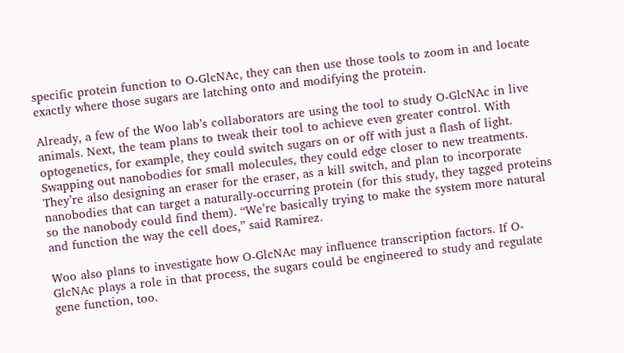specific protein function to O-GlcNAc, they can then use those tools to zoom in and locate exactly where those sugars are latching onto and modifying the protein.

Already, a few of the Woo lab’s collaborators are using the tool to study O-GlcNAc in live animals. Next, the team plans to tweak their tool to achieve even greater control. With optogenetics, for example, they could switch sugars on or off with just a flash of light. Swapping out nanobodies for small molecules, they could edge closer to new treatments. They’re also designing an eraser for the eraser, as a kill switch, and plan to incorporate nanobodies that can target a naturally-occurring protein (for this study, they tagged proteins so the nanobody could find them). “We’re basically trying to make the system more natural and function the way the cell does,” said Ramirez.

Woo also plans to investigate how O-GlcNAc may influence transcription factors. If O-GlcNAc plays a role in that process, the sugars could be engineered to study and regulate gene function, too.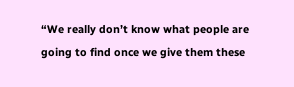“We really don’t know what people are going to find once we give them these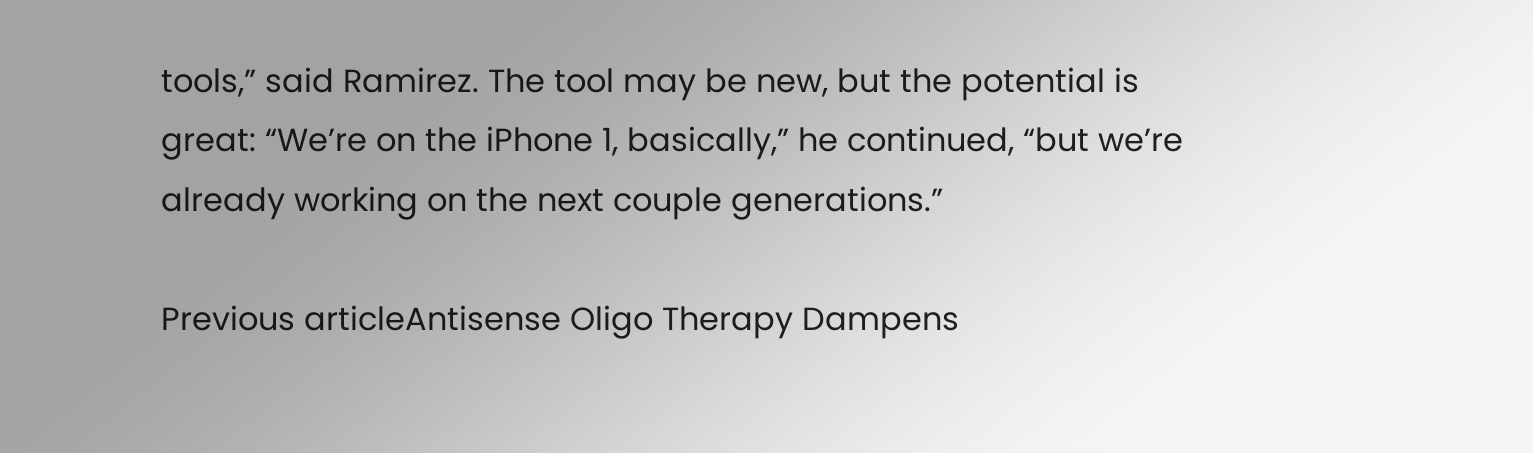tools,” said Ramirez. The tool may be new, but the potential is great: “We’re on the iPhone 1, basically,” he continued, “but we’re already working on the next couple generations.”

Previous articleAntisense Oligo Therapy Dampens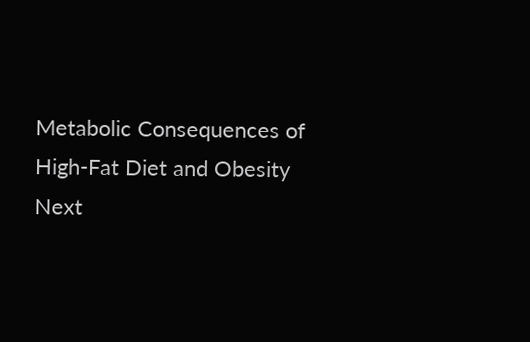Metabolic Consequences of High-Fat Diet and Obesity
Next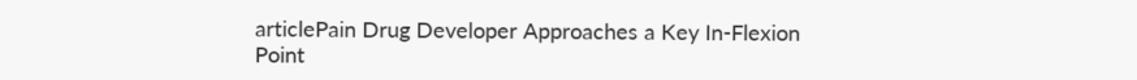articlePain Drug Developer Approaches a Key In-Flexion Point